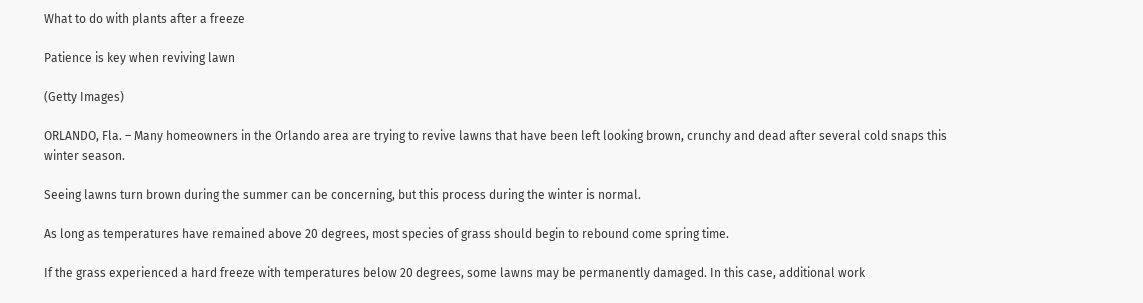What to do with plants after a freeze

Patience is key when reviving lawn

(Getty Images)

ORLANDO, Fla. – Many homeowners in the Orlando area are trying to revive lawns that have been left looking brown, crunchy and dead after several cold snaps this winter season.

Seeing lawns turn brown during the summer can be concerning, but this process during the winter is normal.

As long as temperatures have remained above 20 degrees, most species of grass should begin to rebound come spring time.

If the grass experienced a hard freeze with temperatures below 20 degrees, some lawns may be permanently damaged. In this case, additional work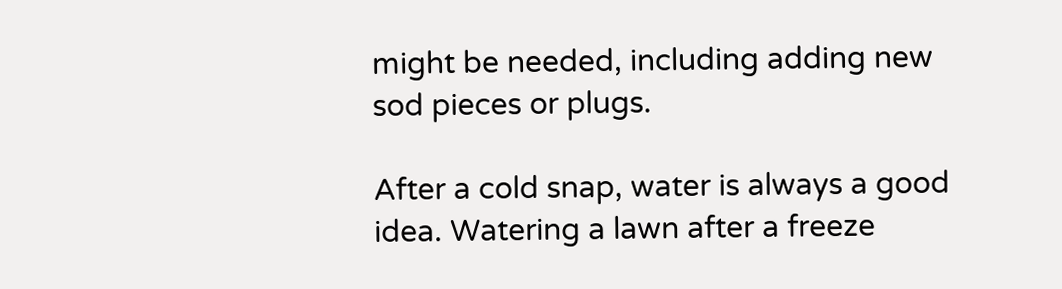might be needed, including adding new sod pieces or plugs.

After a cold snap, water is always a good idea. Watering a lawn after a freeze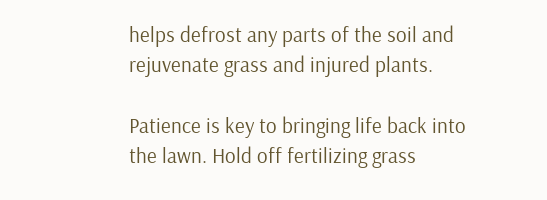helps defrost any parts of the soil and rejuvenate grass and injured plants.

Patience is key to bringing life back into the lawn. Hold off fertilizing grass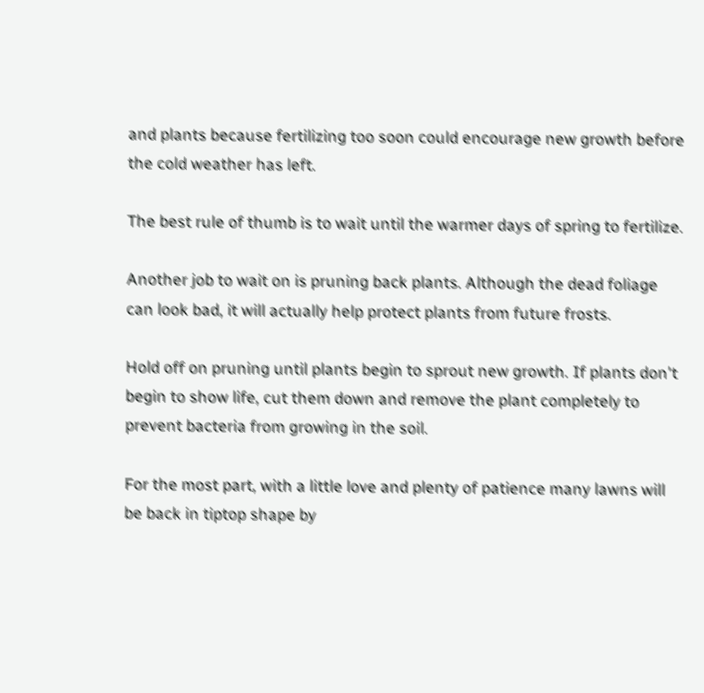and plants because fertilizing too soon could encourage new growth before the cold weather has left.

The best rule of thumb is to wait until the warmer days of spring to fertilize.

Another job to wait on is pruning back plants. Although the dead foliage can look bad, it will actually help protect plants from future frosts.

Hold off on pruning until plants begin to sprout new growth. If plants don't begin to show life, cut them down and remove the plant completely to prevent bacteria from growing in the soil.

For the most part, with a little love and plenty of patience many lawns will be back in tiptop shape by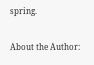spring.

About the Author: